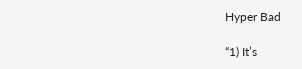Hyper Bad

“1) It’s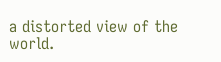a distorted view of the world.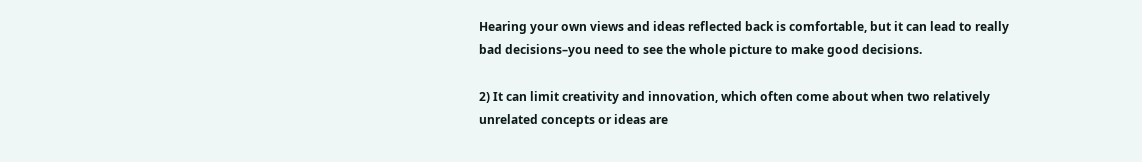Hearing your own views and ideas reflected back is comfortable, but it can lead to really bad decisions–you need to see the whole picture to make good decisions.

2) It can limit creativity and innovation, which often come about when two relatively unrelated concepts or ideas are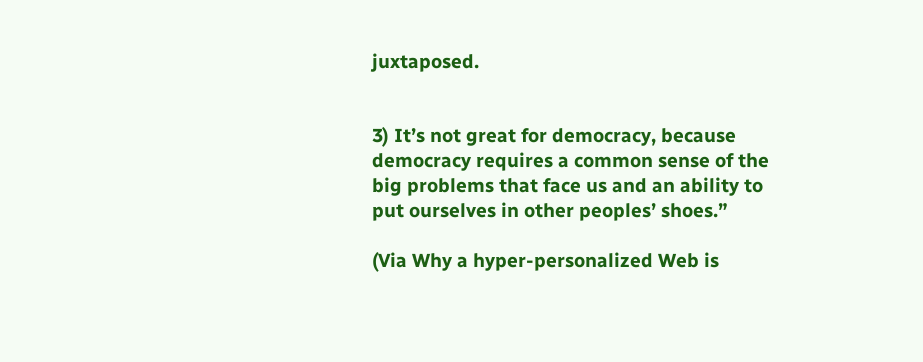juxtaposed.


3) It’s not great for democracy, because democracy requires a common sense of the big problems that face us and an ability to put ourselves in other peoples’ shoes.”

(Via Why a hyper-personalized Web is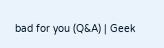bad for you (Q&A) | Geek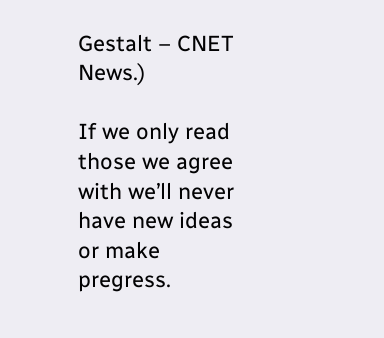Gestalt – CNET News.)

If we only read those we agree with we’ll never have new ideas or make pregress.